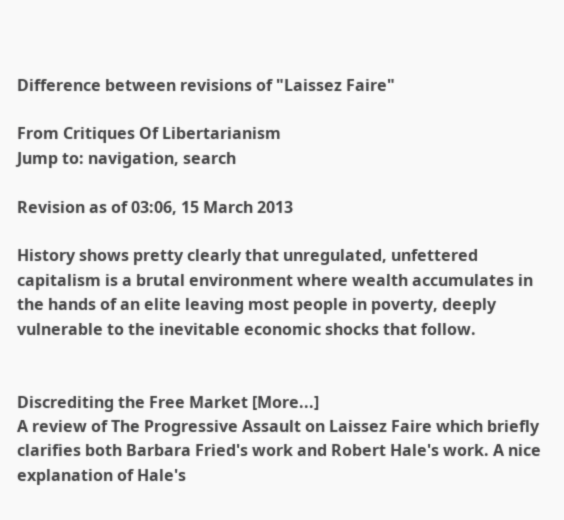Difference between revisions of "Laissez Faire"

From Critiques Of Libertarianism
Jump to: navigation, search

Revision as of 03:06, 15 March 2013

History shows pretty clearly that unregulated, unfettered capitalism is a brutal environment where wealth accumulates in the hands of an elite leaving most people in poverty, deeply vulnerable to the inevitable economic shocks that follow.


Discrediting the Free Market [More...]
A review of The Progressive Assault on Laissez Faire which briefly clarifies both Barbara Fried's work and Robert Hale's work. A nice explanation of Hale's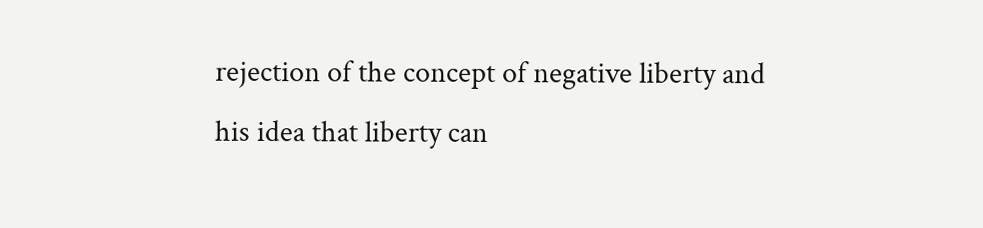rejection of the concept of negative liberty and his idea that liberty can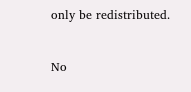only be redistributed.


No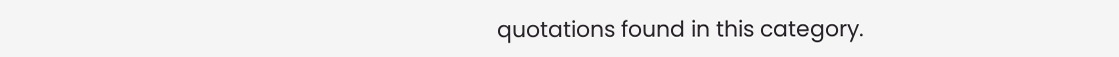quotations found in this category.